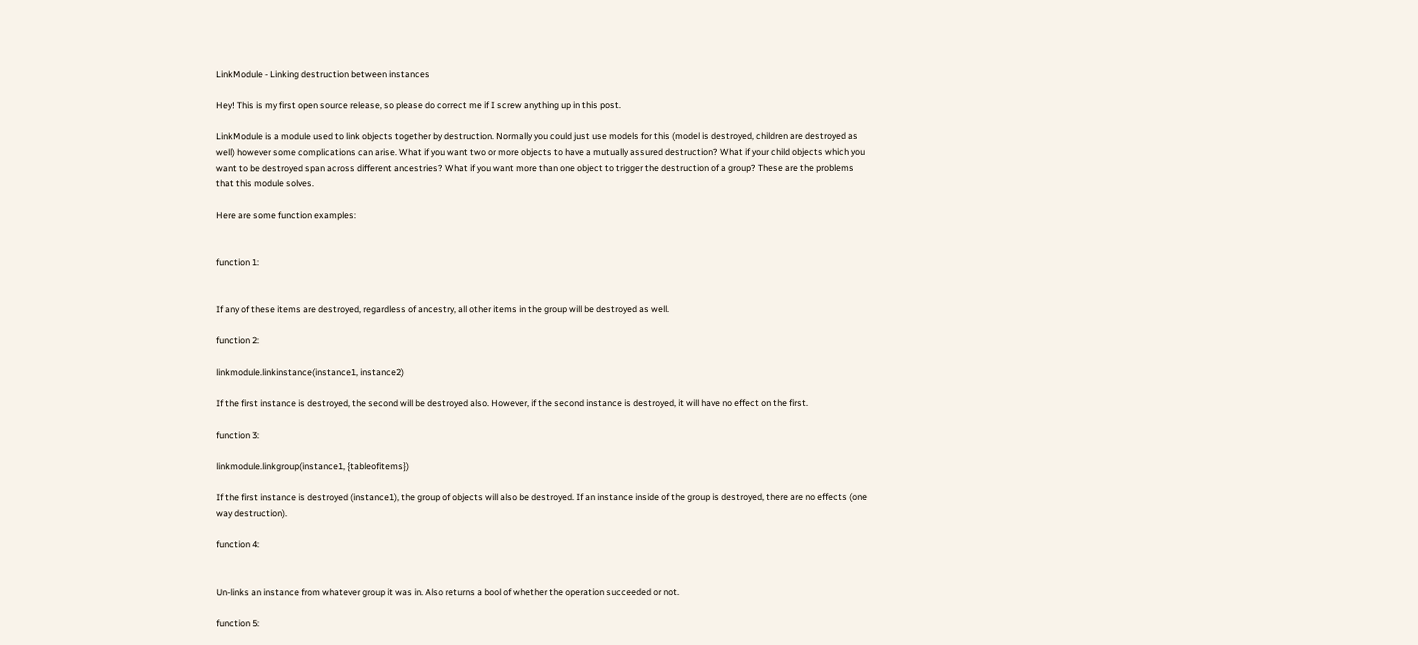LinkModule - Linking destruction between instances

Hey! This is my first open source release, so please do correct me if I screw anything up in this post.

LinkModule is a module used to link objects together by destruction. Normally you could just use models for this (model is destroyed, children are destroyed as well) however some complications can arise. What if you want two or more objects to have a mutually assured destruction? What if your child objects which you want to be destroyed span across different ancestries? What if you want more than one object to trigger the destruction of a group? These are the problems that this module solves.

Here are some function examples:


function 1:


If any of these items are destroyed, regardless of ancestry, all other items in the group will be destroyed as well.

function 2:

linkmodule.linkinstance(instance1, instance2)

If the first instance is destroyed, the second will be destroyed also. However, if the second instance is destroyed, it will have no effect on the first.

function 3:

linkmodule.linkgroup(instance1, {tableofitems})

If the first instance is destroyed (instance1), the group of objects will also be destroyed. If an instance inside of the group is destroyed, there are no effects (one way destruction).

function 4:


Un-links an instance from whatever group it was in. Also returns a bool of whether the operation succeeded or not.

function 5: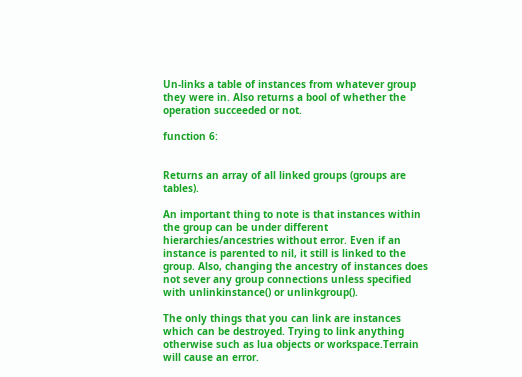Un-links a table of instances from whatever group they were in. Also returns a bool of whether the operation succeeded or not.

function 6:


Returns an array of all linked groups (groups are tables).

An important thing to note is that instances within the group can be under different hierarchies/ancestries without error. Even if an instance is parented to nil, it still is linked to the group. Also, changing the ancestry of instances does not sever any group connections unless specified with unlinkinstance() or unlinkgroup().

The only things that you can link are instances which can be destroyed. Trying to link anything otherwise such as lua objects or workspace.Terrain will cause an error.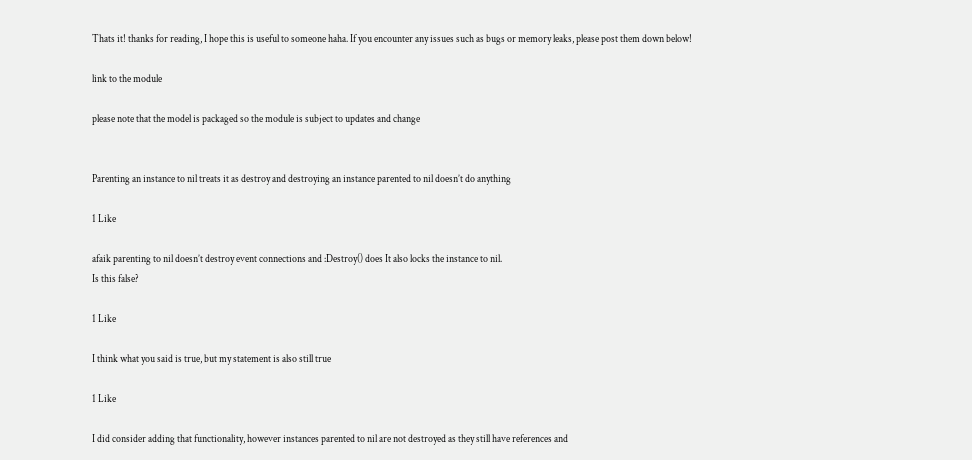Thats it! thanks for reading, I hope this is useful to someone haha. If you encounter any issues such as bugs or memory leaks, please post them down below!

link to the module

please note that the model is packaged so the module is subject to updates and change


Parenting an instance to nil treats it as destroy and destroying an instance parented to nil doesn’t do anything

1 Like

afaik parenting to nil doesn’t destroy event connections and :Destroy() does It also locks the instance to nil.
Is this false?

1 Like

I think what you said is true, but my statement is also still true

1 Like

I did consider adding that functionality, however instances parented to nil are not destroyed as they still have references and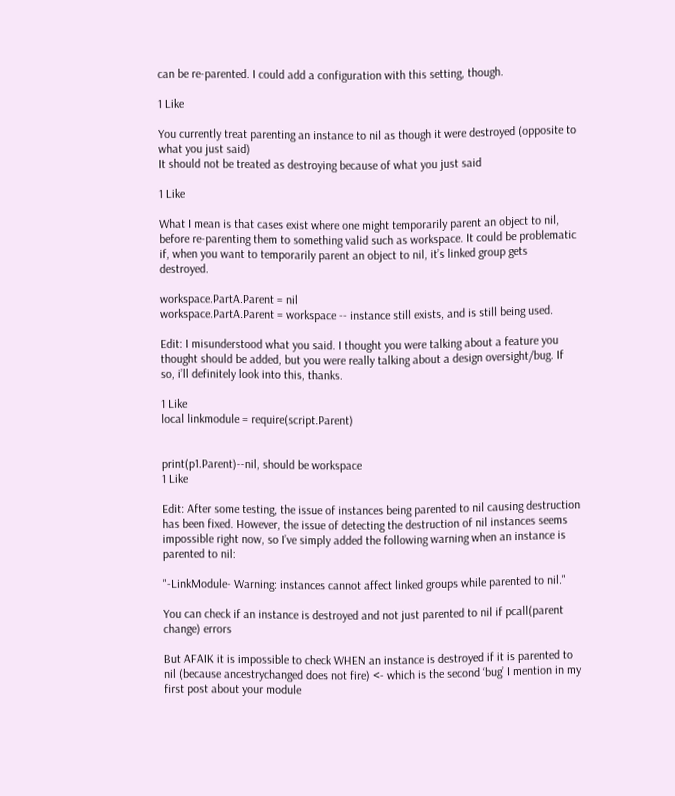can be re-parented. I could add a configuration with this setting, though.

1 Like

You currently treat parenting an instance to nil as though it were destroyed (opposite to what you just said)
It should not be treated as destroying because of what you just said

1 Like

What I mean is that cases exist where one might temporarily parent an object to nil, before re-parenting them to something valid such as workspace. It could be problematic if, when you want to temporarily parent an object to nil, it’s linked group gets destroyed.

workspace.PartA.Parent = nil
workspace.PartA.Parent = workspace -- instance still exists, and is still being used.

Edit: I misunderstood what you said. I thought you were talking about a feature you thought should be added, but you were really talking about a design oversight/bug. If so, i’ll definitely look into this, thanks.

1 Like
local linkmodule = require(script.Parent)


print(p1.Parent)--nil, should be workspace
1 Like

Edit: After some testing, the issue of instances being parented to nil causing destruction has been fixed. However, the issue of detecting the destruction of nil instances seems impossible right now, so I’ve simply added the following warning when an instance is parented to nil:

"-LinkModule- Warning: instances cannot affect linked groups while parented to nil."

You can check if an instance is destroyed and not just parented to nil if pcall(parent change) errors

But AFAIK it is impossible to check WHEN an instance is destroyed if it is parented to nil (because ancestrychanged does not fire) <- which is the second ‘bug’ I mention in my first post about your module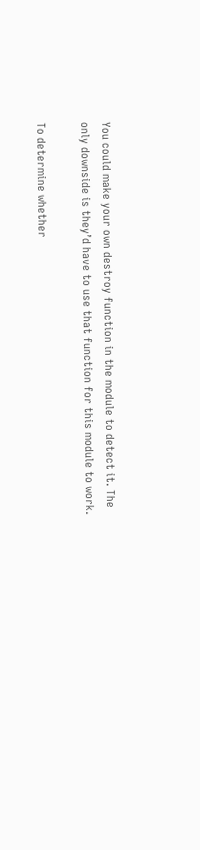You could make your own destroy function in the module to detect it. The only downside is they’d have to use that function for this module to work.

To determine whether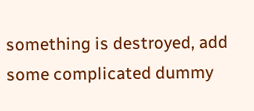something is destroyed, add some complicated dummy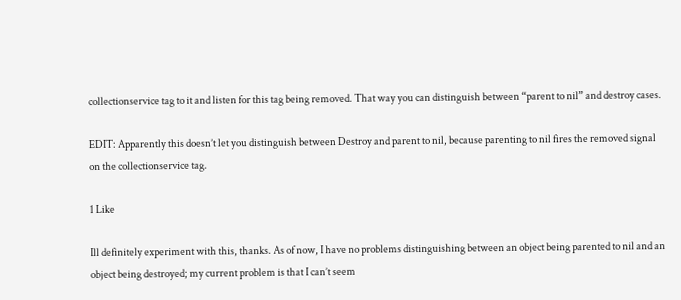collectionservice tag to it and listen for this tag being removed. That way you can distinguish between “parent to nil” and destroy cases.

EDIT: Apparently this doesn’t let you distinguish between Destroy and parent to nil, because parenting to nil fires the removed signal on the collectionservice tag.

1 Like

Ill definitely experiment with this, thanks. As of now, I have no problems distinguishing between an object being parented to nil and an object being destroyed; my current problem is that I can’t seem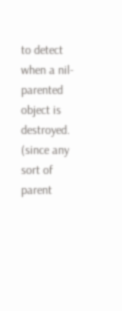to detect when a nil-parented object is destroyed. (since any sort of parent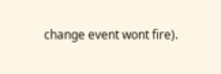change event wont fire).